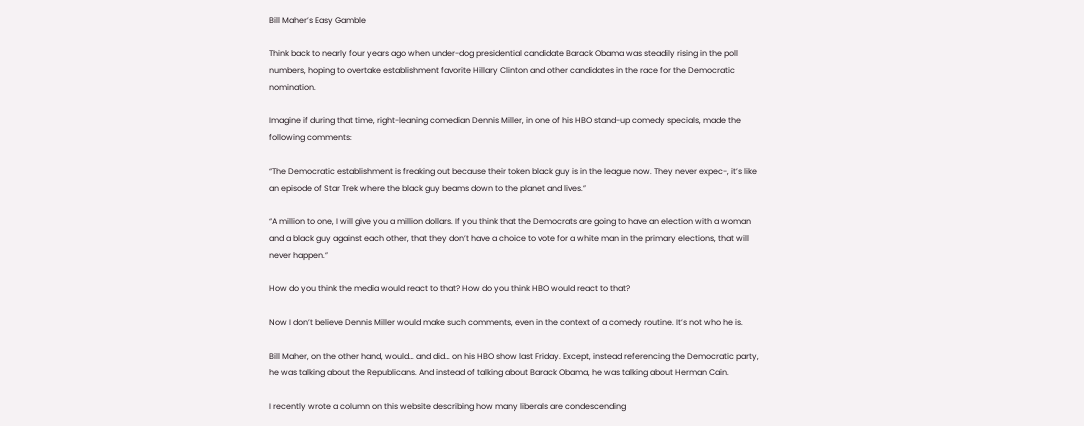Bill Maher’s Easy Gamble

Think back to nearly four years ago when under-dog presidential candidate Barack Obama was steadily rising in the poll numbers, hoping to overtake establishment favorite Hillary Clinton and other candidates in the race for the Democratic nomination.

Imagine if during that time, right-leaning comedian Dennis Miller, in one of his HBO stand-up comedy specials, made the following comments:

“The Democratic establishment is freaking out because their token black guy is in the league now. They never expec-, it’s like an episode of Star Trek where the black guy beams down to the planet and lives.”

“A million to one, I will give you a million dollars. If you think that the Democrats are going to have an election with a woman and a black guy against each other, that they don’t have a choice to vote for a white man in the primary elections, that will never happen.”

How do you think the media would react to that? How do you think HBO would react to that?

Now I don’t believe Dennis Miller would make such comments, even in the context of a comedy routine. It’s not who he is.

Bill Maher, on the other hand, would… and did… on his HBO show last Friday. Except, instead referencing the Democratic party, he was talking about the Republicans. And instead of talking about Barack Obama, he was talking about Herman Cain.

I recently wrote a column on this website describing how many liberals are condescending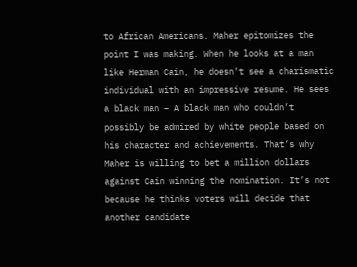to African Americans. Maher epitomizes the point I was making. When he looks at a man like Herman Cain, he doesn’t see a charismatic individual with an impressive resume. He sees a black man – A black man who couldn’t possibly be admired by white people based on his character and achievements. That’s why Maher is willing to bet a million dollars against Cain winning the nomination. It’s not because he thinks voters will decide that another candidate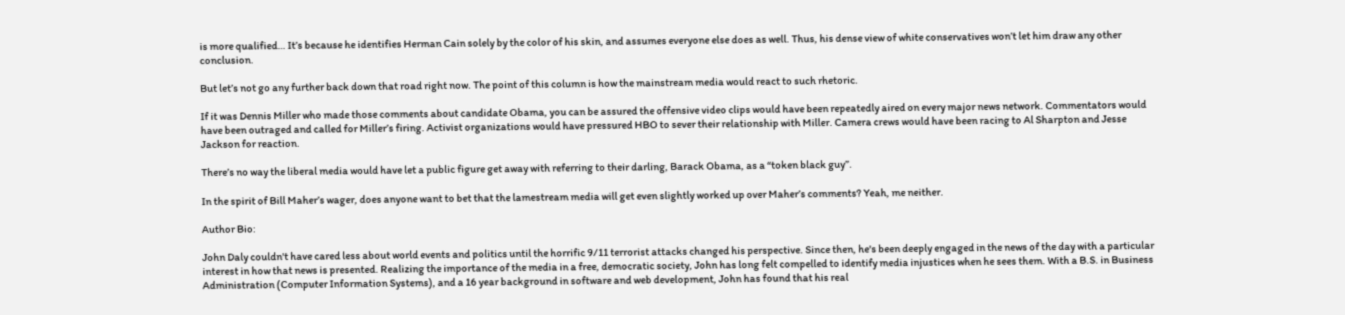is more qualified… It’s because he identifies Herman Cain solely by the color of his skin, and assumes everyone else does as well. Thus, his dense view of white conservatives won’t let him draw any other conclusion.

But let’s not go any further back down that road right now. The point of this column is how the mainstream media would react to such rhetoric.

If it was Dennis Miller who made those comments about candidate Obama, you can be assured the offensive video clips would have been repeatedly aired on every major news network. Commentators would have been outraged and called for Miller’s firing. Activist organizations would have pressured HBO to sever their relationship with Miller. Camera crews would have been racing to Al Sharpton and Jesse Jackson for reaction.

There’s no way the liberal media would have let a public figure get away with referring to their darling, Barack Obama, as a “token black guy”.

In the spirit of Bill Maher’s wager, does anyone want to bet that the lamestream media will get even slightly worked up over Maher’s comments? Yeah, me neither.

Author Bio:

John Daly couldn't have cared less about world events and politics until the horrific 9/11 terrorist attacks changed his perspective. Since then, he's been deeply engaged in the news of the day with a particular interest in how that news is presented. Realizing the importance of the media in a free, democratic society, John has long felt compelled to identify media injustices when he sees them. With a B.S. in Business Administration (Computer Information Systems), and a 16 year background in software and web development, John has found that his real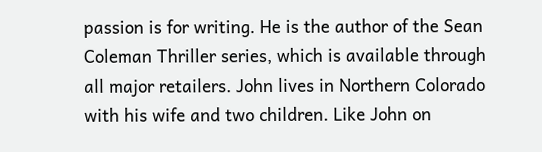passion is for writing. He is the author of the Sean Coleman Thriller series, which is available through all major retailers. John lives in Northern Colorado with his wife and two children. Like John on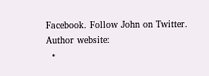Facebook. Follow John on Twitter.
Author website:
  •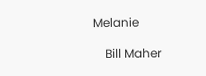Melanie

    Bill Maher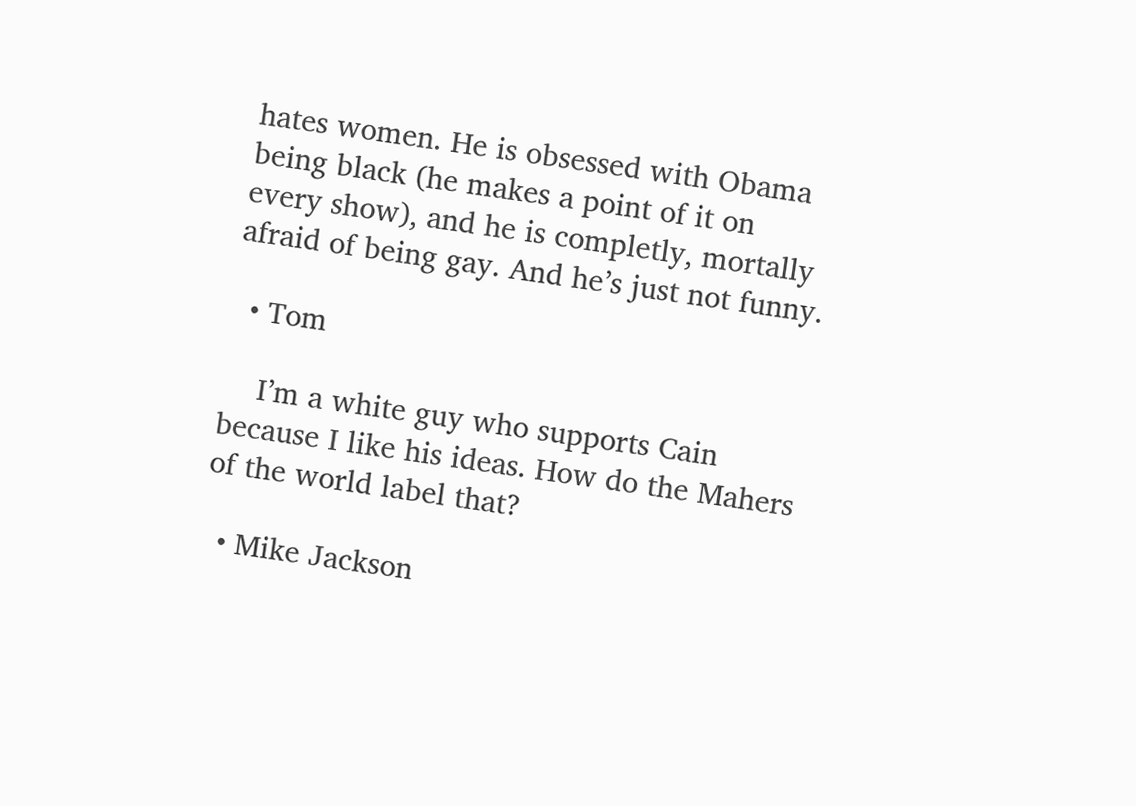hates women. He is obsessed with Obama being black (he makes a point of it on every show), and he is completly, mortally afraid of being gay. And he’s just not funny.

  • Tom

    I’m a white guy who supports Cain because I like his ideas. How do the Mahers of the world label that?

  • Mike Jackson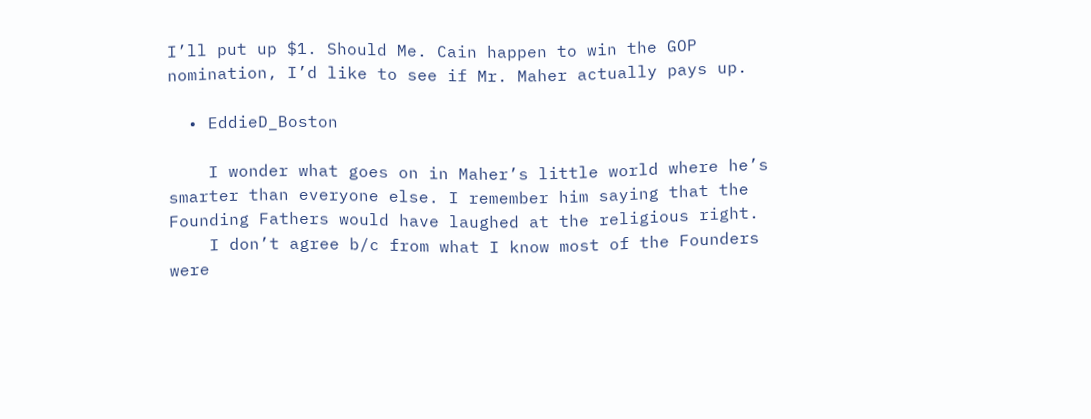I’ll put up $1. Should Me. Cain happen to win the GOP nomination, I’d like to see if Mr. Maher actually pays up.

  • EddieD_Boston

    I wonder what goes on in Maher’s little world where he’s smarter than everyone else. I remember him saying that the Founding Fathers would have laughed at the religious right.
    I don’t agree b/c from what I know most of the Founders were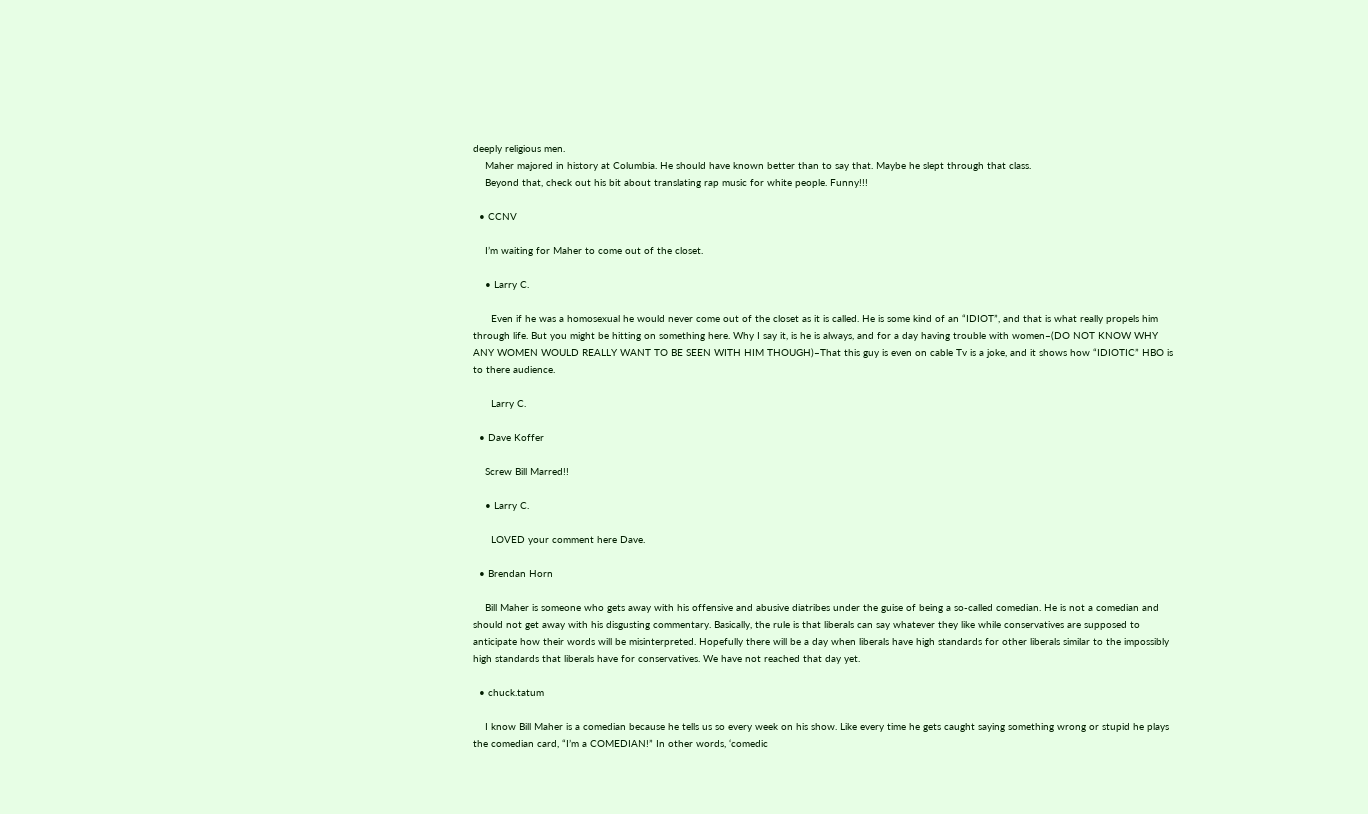deeply religious men.
    Maher majored in history at Columbia. He should have known better than to say that. Maybe he slept through that class.
    Beyond that, check out his bit about translating rap music for white people. Funny!!!

  • CCNV

    I’m waiting for Maher to come out of the closet.

    • Larry C.

      Even if he was a homosexual he would never come out of the closet as it is called. He is some kind of an “IDIOT”, and that is what really propels him through life. But you might be hitting on something here. Why I say it, is he is always, and for a day having trouble with women–(DO NOT KNOW WHY ANY WOMEN WOULD REALLY WANT TO BE SEEN WITH HIM THOUGH)–That this guy is even on cable Tv is a joke, and it shows how “IDIOTIC” HBO is to there audience.

      Larry C.

  • Dave Koffer

    Screw Bill Marred!!

    • Larry C.

      LOVED your comment here Dave.

  • Brendan Horn

    Bill Maher is someone who gets away with his offensive and abusive diatribes under the guise of being a so-called comedian. He is not a comedian and should not get away with his disgusting commentary. Basically, the rule is that liberals can say whatever they like while conservatives are supposed to anticipate how their words will be misinterpreted. Hopefully there will be a day when liberals have high standards for other liberals similar to the impossibly high standards that liberals have for conservatives. We have not reached that day yet.

  • chuck.tatum

    I know Bill Maher is a comedian because he tells us so every week on his show. Like every time he gets caught saying something wrong or stupid he plays the comedian card, “I’m a COMEDIAN!” In other words, ‘comedic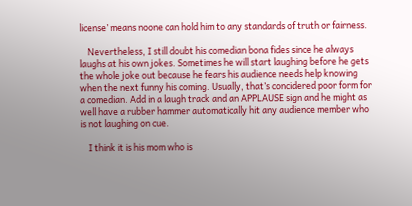license’ means noone can hold him to any standards of truth or fairness.

    Nevertheless, I still doubt his comedian bona fides since he always laughs at his own jokes. Sometimes he will start laughing before he gets the whole joke out because he fears his audience needs help knowing when the next funny his coming. Usually, that’s concidered poor form for a comedian. Add in a laugh track and an APPLAUSE sign and he might as well have a rubber hammer automatically hit any audience member who is not laughing on cue.

    I think it is his mom who is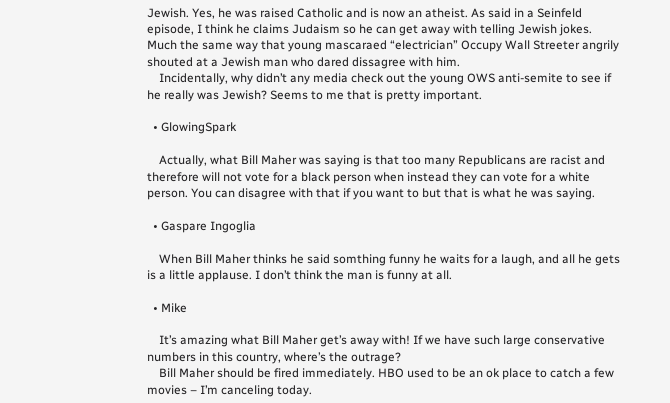Jewish. Yes, he was raised Catholic and is now an atheist. As said in a Seinfeld episode, I think he claims Judaism so he can get away with telling Jewish jokes. Much the same way that young mascaraed “electrician” Occupy Wall Streeter angrily shouted at a Jewish man who dared dissagree with him.
    Incidentally, why didn’t any media check out the young OWS anti-semite to see if he really was Jewish? Seems to me that is pretty important.

  • GlowingSpark

    Actually, what Bill Maher was saying is that too many Republicans are racist and therefore will not vote for a black person when instead they can vote for a white person. You can disagree with that if you want to but that is what he was saying.

  • Gaspare Ingoglia

    When Bill Maher thinks he said somthing funny he waits for a laugh, and all he gets is a little applause. I don’t think the man is funny at all.

  • Mike

    It’s amazing what Bill Maher get’s away with! If we have such large conservative numbers in this country, where’s the outrage?
    Bill Maher should be fired immediately. HBO used to be an ok place to catch a few movies – I’m canceling today.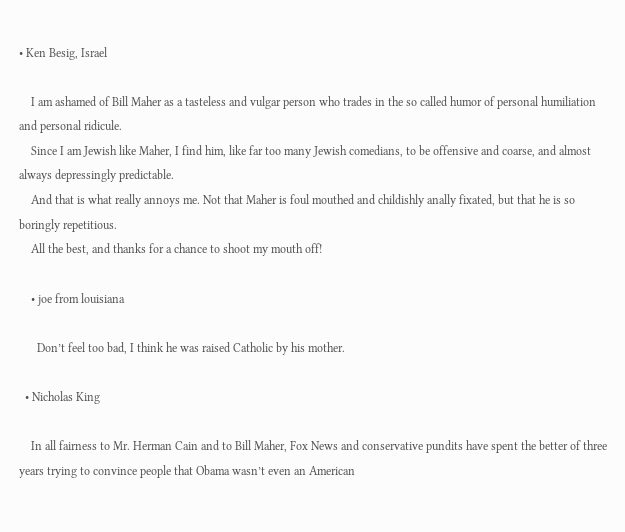• Ken Besig, Israel

    I am ashamed of Bill Maher as a tasteless and vulgar person who trades in the so called humor of personal humiliation and personal ridicule.
    Since I am Jewish like Maher, I find him, like far too many Jewish comedians, to be offensive and coarse, and almost always depressingly predictable.
    And that is what really annoys me. Not that Maher is foul mouthed and childishly anally fixated, but that he is so boringly repetitious.
    All the best, and thanks for a chance to shoot my mouth off!

    • joe from louisiana

      Don’t feel too bad, I think he was raised Catholic by his mother.

  • Nicholas King

    In all fairness to Mr. Herman Cain and to Bill Maher, Fox News and conservative pundits have spent the better of three years trying to convince people that Obama wasn’t even an American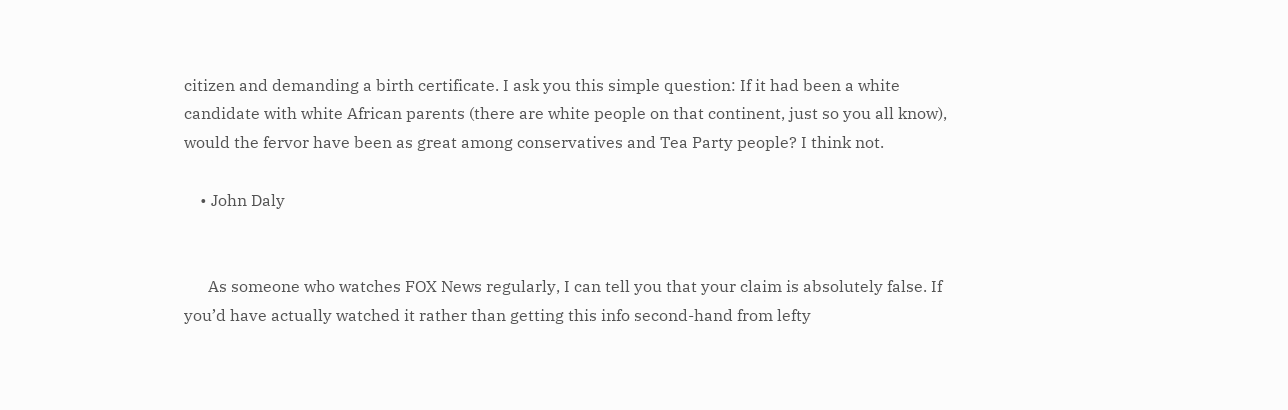citizen and demanding a birth certificate. I ask you this simple question: If it had been a white candidate with white African parents (there are white people on that continent, just so you all know), would the fervor have been as great among conservatives and Tea Party people? I think not.

    • John Daly


      As someone who watches FOX News regularly, I can tell you that your claim is absolutely false. If you’d have actually watched it rather than getting this info second-hand from lefty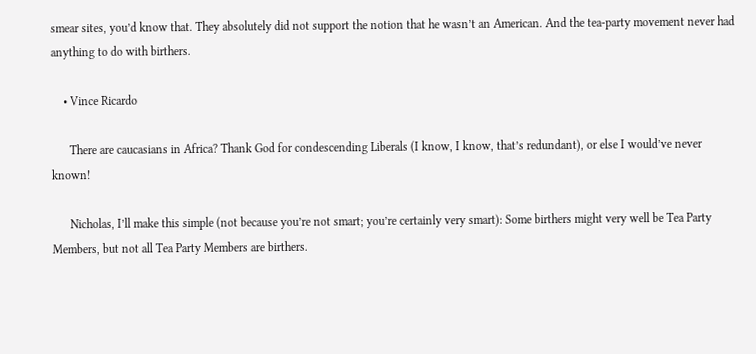smear sites, you’d know that. They absolutely did not support the notion that he wasn’t an American. And the tea-party movement never had anything to do with birthers.

    • Vince Ricardo

      There are caucasians in Africa? Thank God for condescending Liberals (I know, I know, that’s redundant), or else I would’ve never known!

      Nicholas, I’ll make this simple (not because you’re not smart; you’re certainly very smart): Some birthers might very well be Tea Party Members, but not all Tea Party Members are birthers.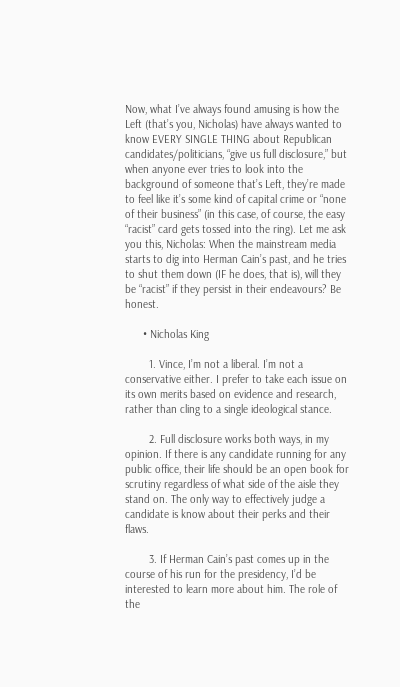Now, what I’ve always found amusing is how the Left (that’s you, Nicholas) have always wanted to know EVERY SINGLE THING about Republican candidates/politicians, “give us full disclosure,” but when anyone ever tries to look into the background of someone that’s Left, they’re made to feel like it’s some kind of capital crime or “none of their business” (in this case, of course, the easy “racist” card gets tossed into the ring). Let me ask you this, Nicholas: When the mainstream media starts to dig into Herman Cain’s past, and he tries to shut them down (IF he does, that is), will they be “racist” if they persist in their endeavours? Be honest.

      • Nicholas King

        1. Vince, I’m not a liberal. I’m not a conservative either. I prefer to take each issue on its own merits based on evidence and research, rather than cling to a single ideological stance.

        2. Full disclosure works both ways, in my opinion. If there is any candidate running for any public office, their life should be an open book for scrutiny regardless of what side of the aisle they stand on. The only way to effectively judge a candidate is know about their perks and their flaws.

        3. If Herman Cain’s past comes up in the course of his run for the presidency, I’d be interested to learn more about him. The role of the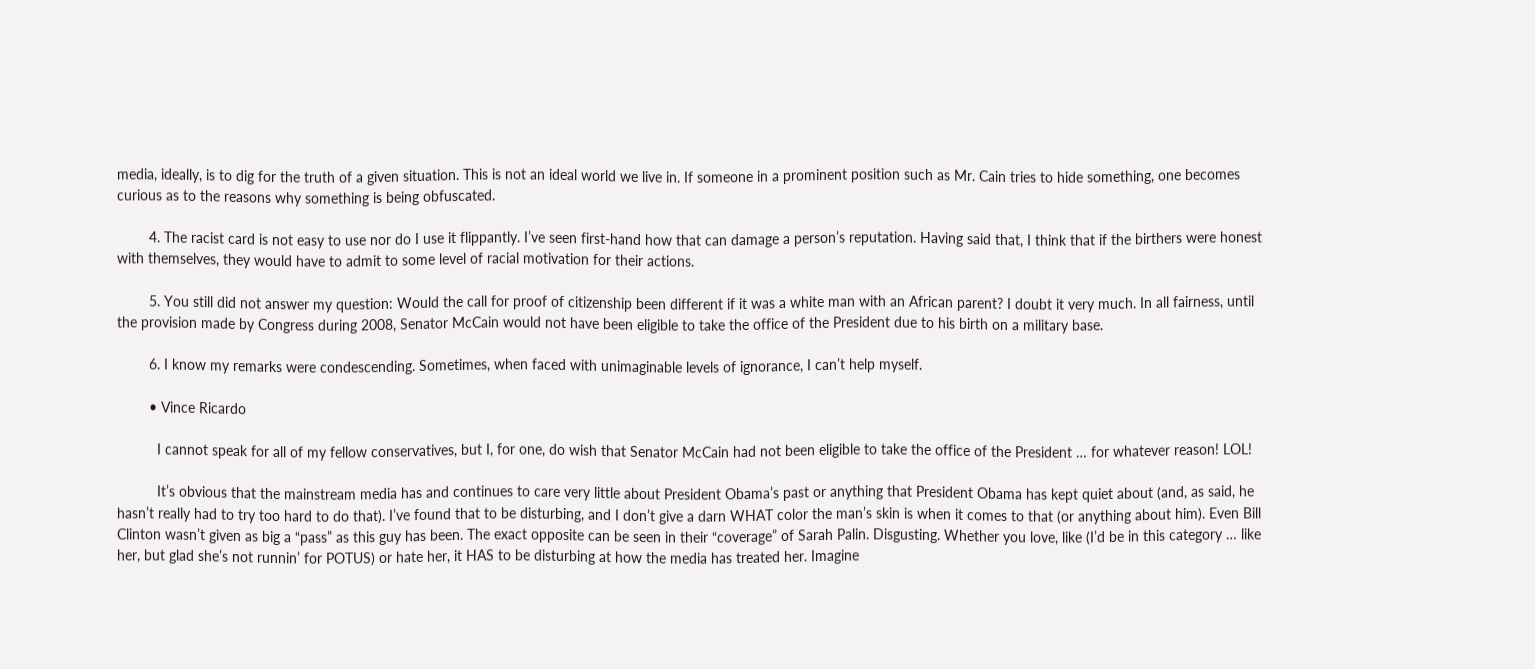media, ideally, is to dig for the truth of a given situation. This is not an ideal world we live in. If someone in a prominent position such as Mr. Cain tries to hide something, one becomes curious as to the reasons why something is being obfuscated.

        4. The racist card is not easy to use nor do I use it flippantly. I’ve seen first-hand how that can damage a person’s reputation. Having said that, I think that if the birthers were honest with themselves, they would have to admit to some level of racial motivation for their actions.

        5. You still did not answer my question: Would the call for proof of citizenship been different if it was a white man with an African parent? I doubt it very much. In all fairness, until the provision made by Congress during 2008, Senator McCain would not have been eligible to take the office of the President due to his birth on a military base.

        6. I know my remarks were condescending. Sometimes, when faced with unimaginable levels of ignorance, I can’t help myself.

        • Vince Ricardo

          I cannot speak for all of my fellow conservatives, but I, for one, do wish that Senator McCain had not been eligible to take the office of the President … for whatever reason! LOL!

          It’s obvious that the mainstream media has and continues to care very little about President Obama’s past or anything that President Obama has kept quiet about (and, as said, he hasn’t really had to try too hard to do that). I’ve found that to be disturbing, and I don’t give a darn WHAT color the man’s skin is when it comes to that (or anything about him). Even Bill Clinton wasn’t given as big a “pass” as this guy has been. The exact opposite can be seen in their “coverage” of Sarah Palin. Disgusting. Whether you love, like (I’d be in this category … like her, but glad she’s not runnin’ for POTUS) or hate her, it HAS to be disturbing at how the media has treated her. Imagine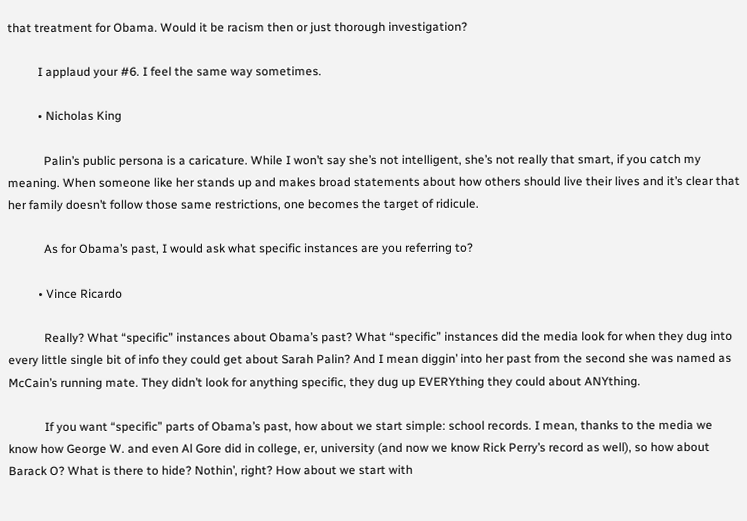that treatment for Obama. Would it be racism then or just thorough investigation?

          I applaud your #6. I feel the same way sometimes.

          • Nicholas King

            Palin’s public persona is a caricature. While I won’t say she’s not intelligent, she’s not really that smart, if you catch my meaning. When someone like her stands up and makes broad statements about how others should live their lives and it’s clear that her family doesn’t follow those same restrictions, one becomes the target of ridicule.

            As for Obama’s past, I would ask what specific instances are you referring to?

          • Vince Ricardo

            Really? What “specific” instances about Obama’s past? What “specific” instances did the media look for when they dug into every little single bit of info they could get about Sarah Palin? And I mean diggin’ into her past from the second she was named as McCain’s running mate. They didn’t look for anything specific, they dug up EVERYthing they could about ANYthing.

            If you want “specific” parts of Obama’s past, how about we start simple: school records. I mean, thanks to the media we know how George W. and even Al Gore did in college, er, university (and now we know Rick Perry’s record as well), so how about Barack O? What is there to hide? Nothin’, right? How about we start with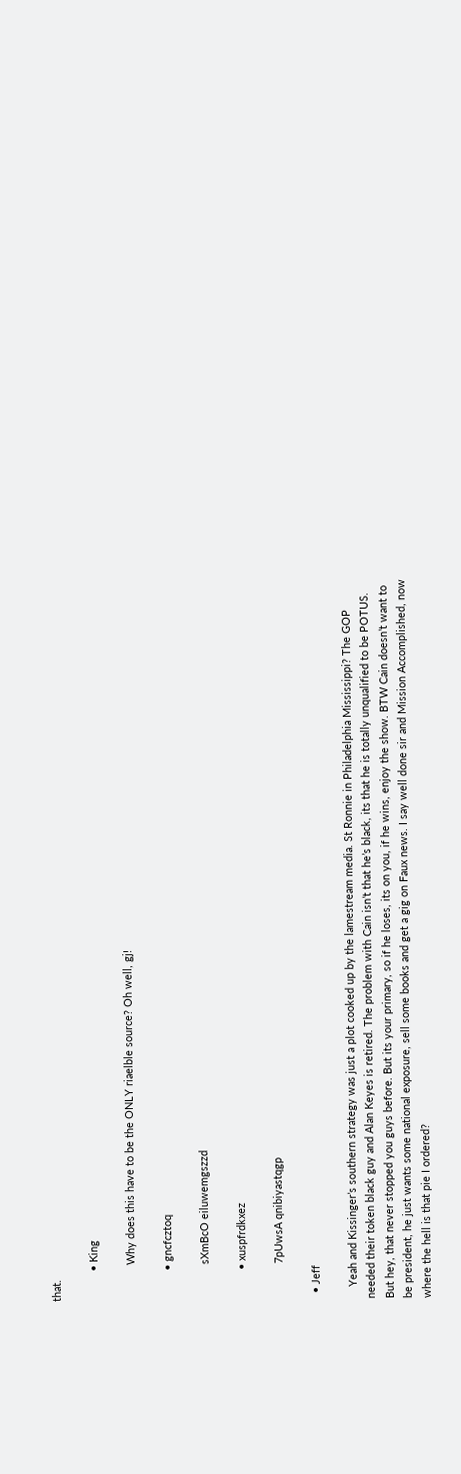that.

          • King

            Why does this have to be the ONLY riaelble source? Oh well, gj!

          • gncfcztoq

            sXmBcO eiluwemgszzd

          • xuspfrdkxez

            7pUwsA qnibiyastqgp

  • Jeff

    Yeah and Kissinger’s southern strategy was just a plot cooked up by the lamestream media. St Ronnie in Philadelphia Mississippi? The GOP needed their token black guy and Alan Keyes is retired. The problem with Cain isn’t that he’s black, its that he is totally unqualified to be POTUS. But hey, that never stopped you guys before. But its your primary, so if he loses, its on you, if he wins, enjoy the show. BTW Cain doesn’t want to be president, he just wants some national exposure, sell some books and get a gig on Faux news. I say well done sir and Mission Accomplished, now where the hell is that pie I ordered?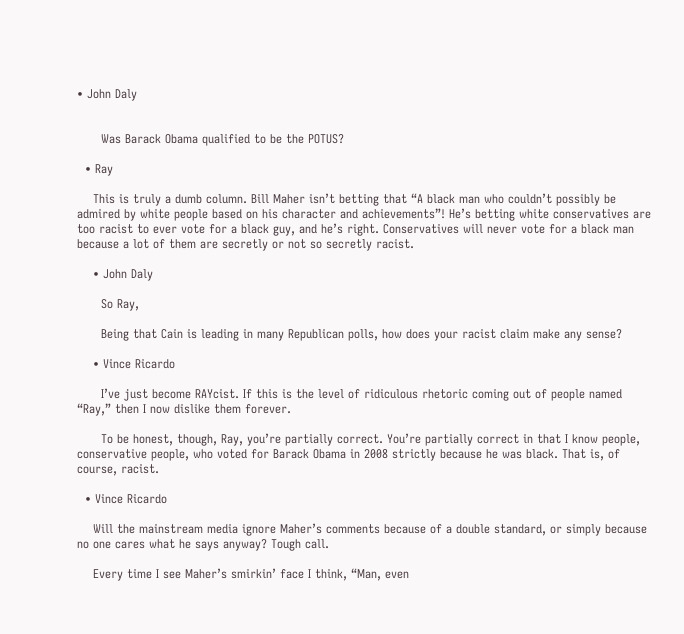• John Daly


      Was Barack Obama qualified to be the POTUS?

  • Ray

    This is truly a dumb column. Bill Maher isn’t betting that “A black man who couldn’t possibly be admired by white people based on his character and achievements”! He’s betting white conservatives are too racist to ever vote for a black guy, and he’s right. Conservatives will never vote for a black man because a lot of them are secretly or not so secretly racist.

    • John Daly

      So Ray,

      Being that Cain is leading in many Republican polls, how does your racist claim make any sense?

    • Vince Ricardo

      I’ve just become RAYcist. If this is the level of ridiculous rhetoric coming out of people named “Ray,” then I now dislike them forever.

      To be honest, though, Ray, you’re partially correct. You’re partially correct in that I know people, conservative people, who voted for Barack Obama in 2008 strictly because he was black. That is, of course, racist.

  • Vince Ricardo

    Will the mainstream media ignore Maher’s comments because of a double standard, or simply because no one cares what he says anyway? Tough call.

    Every time I see Maher’s smirkin’ face I think, “Man, even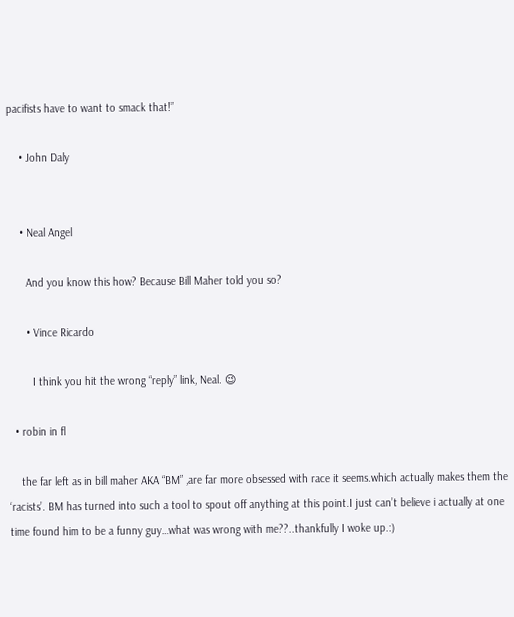pacifists have to want to smack that!”

    • John Daly


    • Neal Angel

      And you know this how? Because Bill Maher told you so?

      • Vince Ricardo

        I think you hit the wrong “reply” link, Neal. 😉

  • robin in fl

    the far left as in bill maher AKA “BM” ,are far more obsessed with race it seems.which actually makes them the ‘racists’. BM has turned into such a tool to spout off anything at this point.I just can’t believe i actually at one time found him to be a funny guy…what was wrong with me??..thankfully I woke up.:)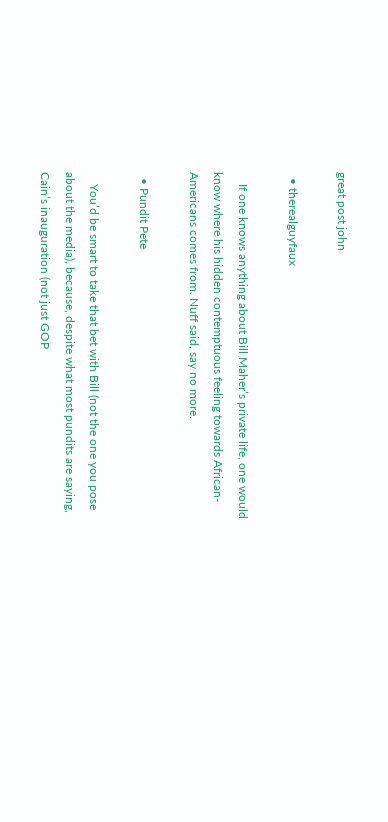great post john

  • therealguyfaux

    If one knows anything about Bill Maher’s private life, one would know where his hidden contemptuous feeling towards African-Americans comes from. Nuff said, say no more.

  • Pundit Pete

    You’d be smart to take that bet with Bill (not the one you pose about the media), because, despite what most pundits are saying, Cain’s inauguration (not just GOP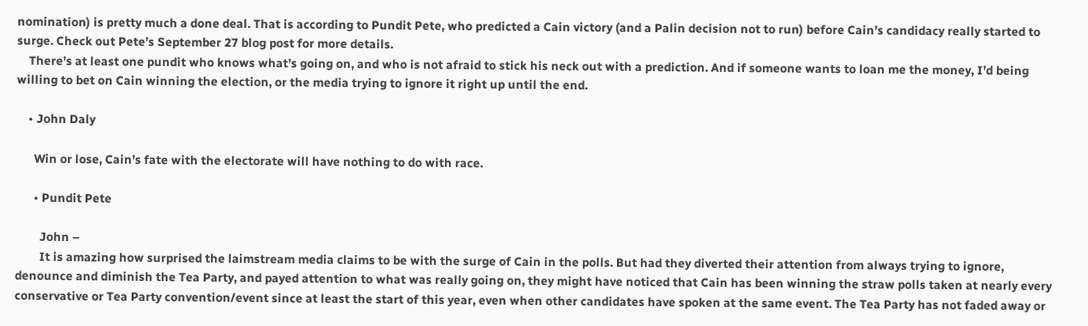nomination) is pretty much a done deal. That is according to Pundit Pete, who predicted a Cain victory (and a Palin decision not to run) before Cain’s candidacy really started to surge. Check out Pete’s September 27 blog post for more details.
    There’s at least one pundit who knows what’s going on, and who is not afraid to stick his neck out with a prediction. And if someone wants to loan me the money, I’d being willing to bet on Cain winning the election, or the media trying to ignore it right up until the end.

    • John Daly

      Win or lose, Cain’s fate with the electorate will have nothing to do with race.

      • Pundit Pete

        John –
        It is amazing how surprised the laimstream media claims to be with the surge of Cain in the polls. But had they diverted their attention from always trying to ignore, denounce and diminish the Tea Party, and payed attention to what was really going on, they might have noticed that Cain has been winning the straw polls taken at nearly every conservative or Tea Party convention/event since at least the start of this year, even when other candidates have spoken at the same event. The Tea Party has not faded away or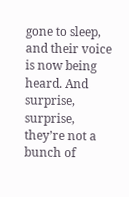gone to sleep, and their voice is now being heard. And surprise, surprise, they’re not a bunch of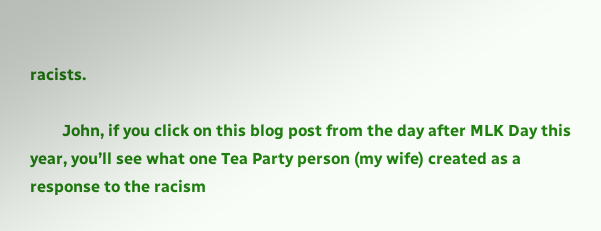racists.

        John, if you click on this blog post from the day after MLK Day this year, you’ll see what one Tea Party person (my wife) created as a response to the racism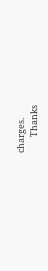charges.
        Thanks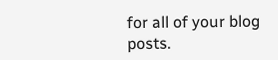for all of your blog posts.